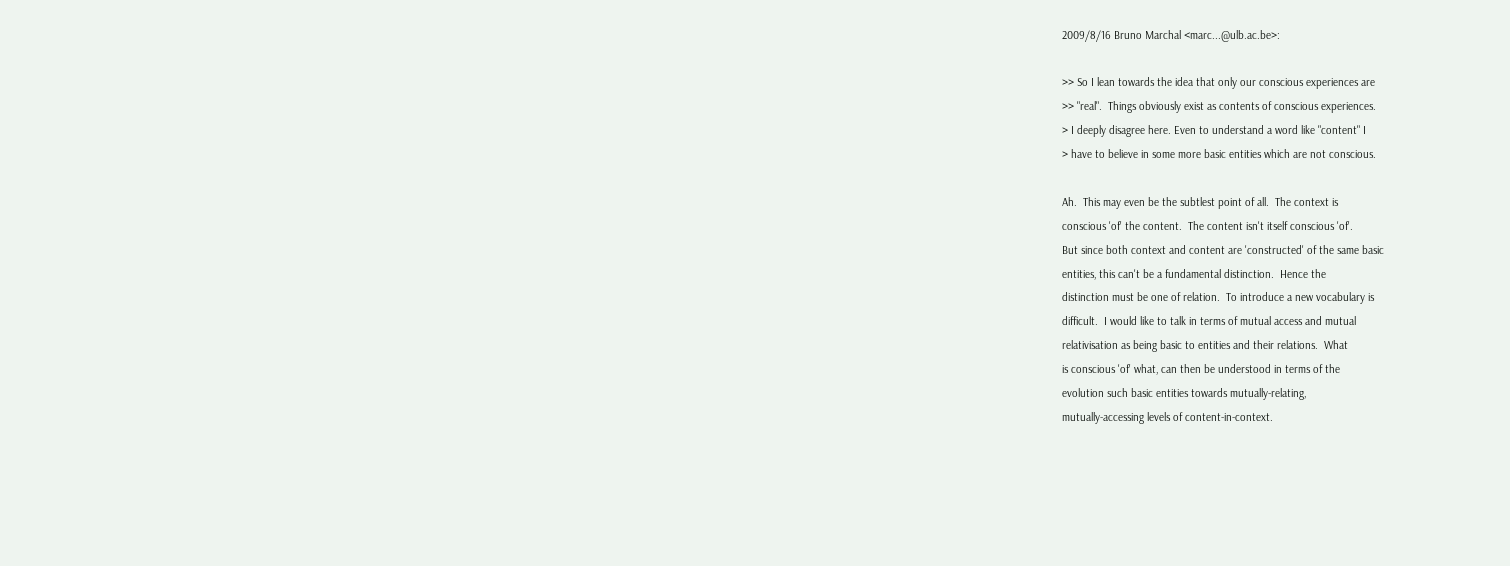2009/8/16 Bruno Marchal <marc...@ulb.ac.be>:

>> So I lean towards the idea that only our conscious experiences are
>> "real".  Things obviously exist as contents of conscious experiences.
> I deeply disagree here. Even to understand a word like "content" I
> have to believe in some more basic entities which are not conscious.

Ah.  This may even be the subtlest point of all.  The context is
conscious 'of' the content.  The content isn't itself conscious 'of'.
But since both context and content are 'constructed' of the same basic
entities, this can't be a fundamental distinction.  Hence the
distinction must be one of relation.  To introduce a new vocabulary is
difficult.  I would like to talk in terms of mutual access and mutual
relativisation as being basic to entities and their relations.  What
is conscious 'of' what, can then be understood in terms of the
evolution such basic entities towards mutually-relating,
mutually-accessing levels of content-in-context.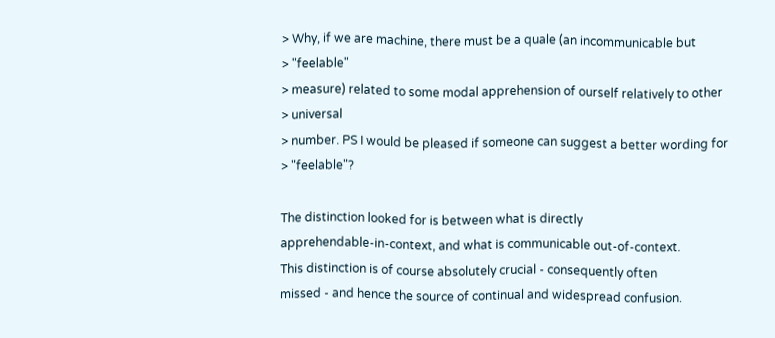> Why, if we are machine, there must be a quale (an incommunicable but
> "feelable"
> measure) related to some modal apprehension of ourself relatively to other
> universal
> number. PS I would be pleased if someone can suggest a better wording for
> "feelable"?

The distinction looked for is between what is directly
apprehendable-in-context, and what is communicable out-of-context.
This distinction is of course absolutely crucial - consequently often
missed - and hence the source of continual and widespread confusion.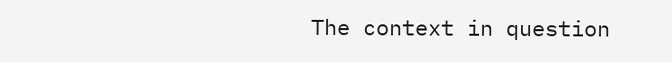The context in question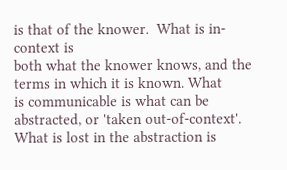is that of the knower.  What is in-context is
both what the knower knows, and the terms in which it is known. What
is communicable is what can be abstracted, or 'taken out-of-context'.
What is lost in the abstraction is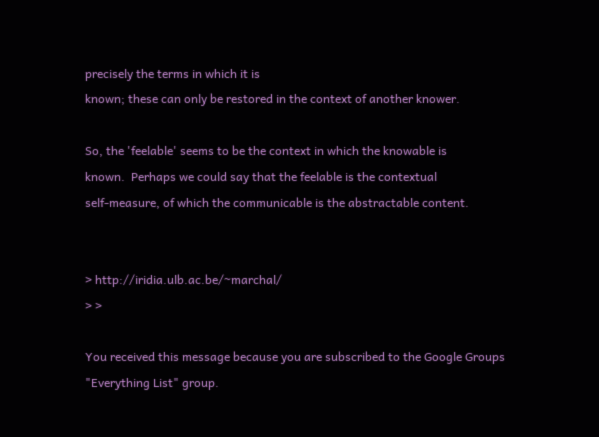precisely the terms in which it is
known; these can only be restored in the context of another knower.

So, the 'feelable' seems to be the context in which the knowable is
known.  Perhaps we could say that the feelable is the contextual
self-measure, of which the communicable is the abstractable content.


> http://iridia.ulb.ac.be/~marchal/
> >

You received this message because you are subscribed to the Google Groups
"Everything List" group.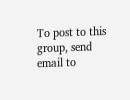To post to this group, send email to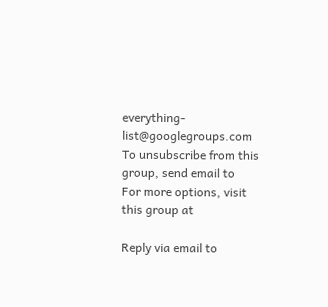everything-list@googlegroups.com
To unsubscribe from this group, send email to
For more options, visit this group at

Reply via email to